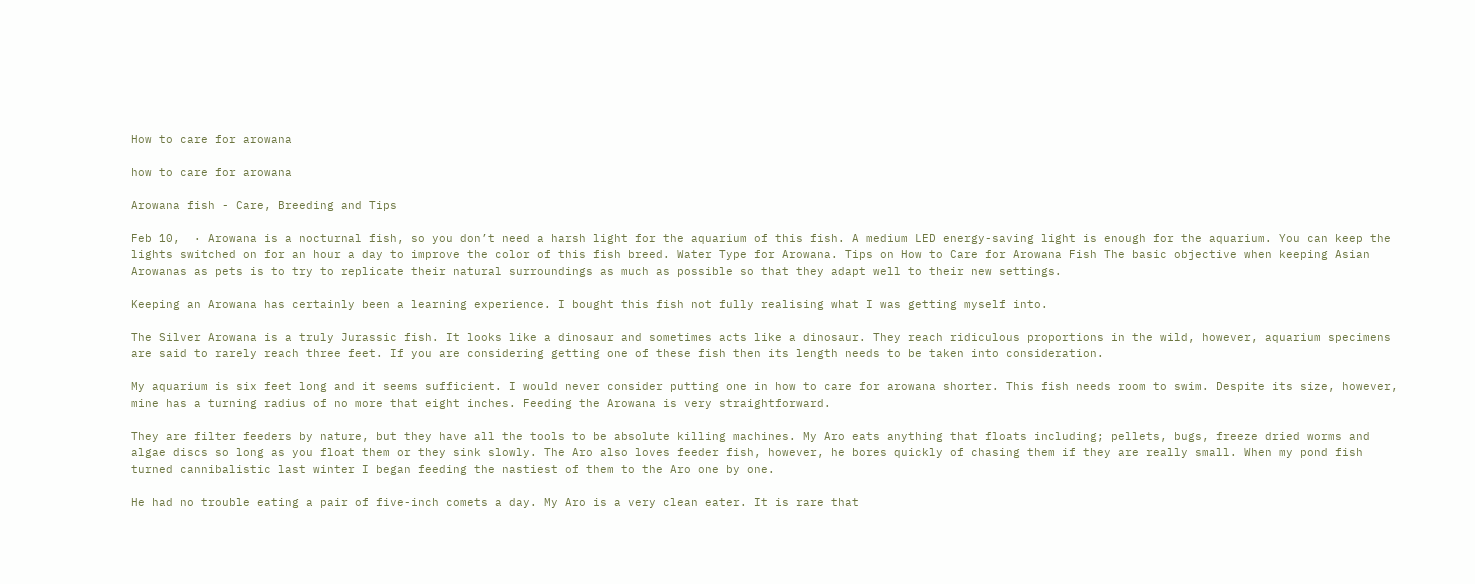How to care for arowana

how to care for arowana

Arowana fish - Care, Breeding and Tips

Feb 10,  · Arowana is a nocturnal fish, so you don’t need a harsh light for the aquarium of this fish. A medium LED energy-saving light is enough for the aquarium. You can keep the lights switched on for an hour a day to improve the color of this fish breed. Water Type for Arowana. Tips on How to Care for Arowana Fish The basic objective when keeping Asian Arowanas as pets is to try to replicate their natural surroundings as much as possible so that they adapt well to their new settings.

Keeping an Arowana has certainly been a learning experience. I bought this fish not fully realising what I was getting myself into.

The Silver Arowana is a truly Jurassic fish. It looks like a dinosaur and sometimes acts like a dinosaur. They reach ridiculous proportions in the wild, however, aquarium specimens are said to rarely reach three feet. If you are considering getting one of these fish then its length needs to be taken into consideration.

My aquarium is six feet long and it seems sufficient. I would never consider putting one in how to care for arowana shorter. This fish needs room to swim. Despite its size, however, mine has a turning radius of no more that eight inches. Feeding the Arowana is very straightforward.

They are filter feeders by nature, but they have all the tools to be absolute killing machines. My Aro eats anything that floats including; pellets, bugs, freeze dried worms and algae discs so long as you float them or they sink slowly. The Aro also loves feeder fish, however, he bores quickly of chasing them if they are really small. When my pond fish turned cannibalistic last winter I began feeding the nastiest of them to the Aro one by one.

He had no trouble eating a pair of five-inch comets a day. My Aro is a very clean eater. It is rare that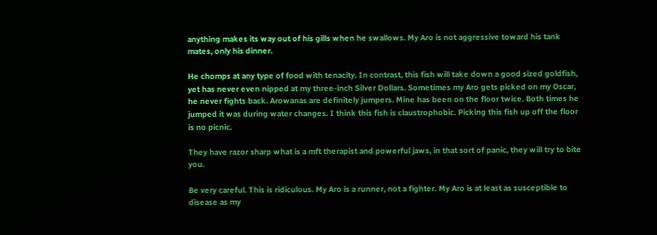anything makes its way out of his gills when he swallows. My Aro is not aggressive toward his tank mates, only his dinner.

He chomps at any type of food with tenacity. In contrast, this fish will take down a good sized goldfish, yet has never even nipped at my three-inch Silver Dollars. Sometimes my Aro gets picked on my Oscar, he never fights back. Arowanas are definitely jumpers. Mine has been on the floor twice. Both times he jumped it was during water changes. I think this fish is claustrophobic. Picking this fish up off the floor is no picnic.

They have razor sharp what is a mft therapist and powerful jaws, in that sort of panic, they will try to bite you.

Be very careful. This is ridiculous. My Aro is a runner, not a fighter. My Aro is at least as susceptible to disease as my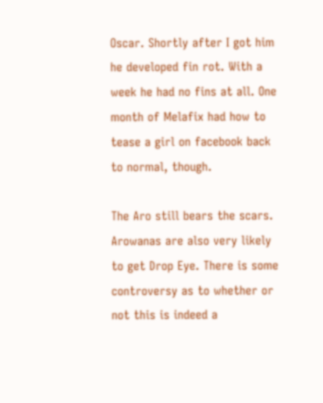Oscar. Shortly after I got him he developed fin rot. With a week he had no fins at all. One month of Melafix had how to tease a girl on facebook back to normal, though.

The Aro still bears the scars. Arowanas are also very likely to get Drop Eye. There is some controversy as to whether or not this is indeed a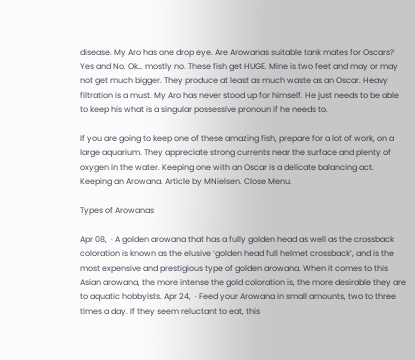disease. My Aro has one drop eye. Are Arowanas suitable tank mates for Oscars? Yes and No. Ok… mostly no. These fish get HUGE. Mine is two feet and may or may not get much bigger. They produce at least as much waste as an Oscar. Heavy filtration is a must. My Aro has never stood up for himself. He just needs to be able to keep his what is a singular possessive pronoun if he needs to.

If you are going to keep one of these amazing fish, prepare for a lot of work, on a large aquarium. They appreciate strong currents near the surface and plenty of oxygen in the water. Keeping one with an Oscar is a delicate balancing act. Keeping an Arowana. Article by MNielsen. Close Menu.

Types of Arowanas

Apr 08,  · A golden arowana that has a fully golden head as well as the crossback coloration is known as the elusive ‘golden head full helmet crossback’, and is the most expensive and prestigious type of golden arowana. When it comes to this Asian arowana, the more intense the gold coloration is, the more desirable they are to aquatic hobbyists. Apr 24,  · Feed your Arowana in small amounts, two to three times a day. If they seem reluctant to eat, this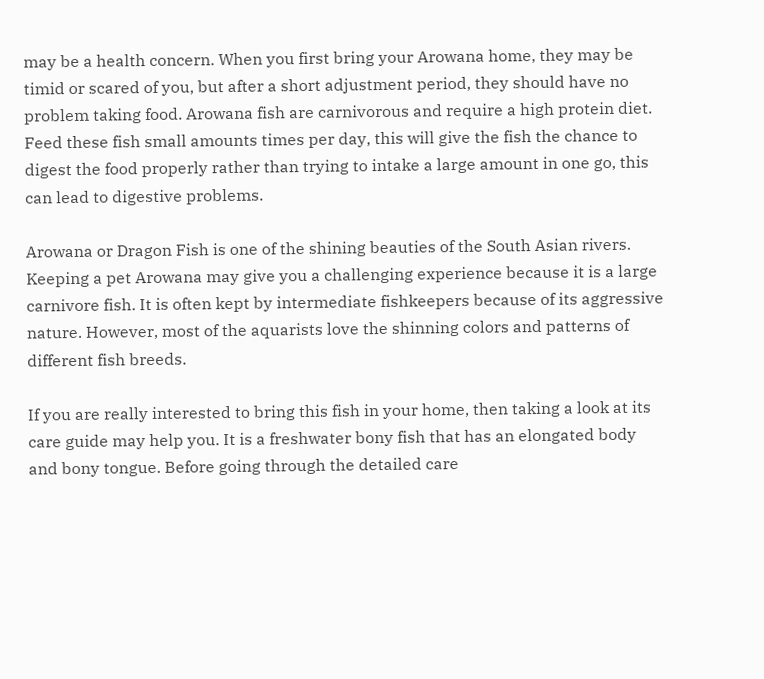may be a health concern. When you first bring your Arowana home, they may be timid or scared of you, but after a short adjustment period, they should have no problem taking food. Arowana fish are carnivorous and require a high protein diet. Feed these fish small amounts times per day, this will give the fish the chance to digest the food properly rather than trying to intake a large amount in one go, this can lead to digestive problems.

Arowana or Dragon Fish is one of the shining beauties of the South Asian rivers. Keeping a pet Arowana may give you a challenging experience because it is a large carnivore fish. It is often kept by intermediate fishkeepers because of its aggressive nature. However, most of the aquarists love the shinning colors and patterns of different fish breeds.

If you are really interested to bring this fish in your home, then taking a look at its care guide may help you. It is a freshwater bony fish that has an elongated body and bony tongue. Before going through the detailed care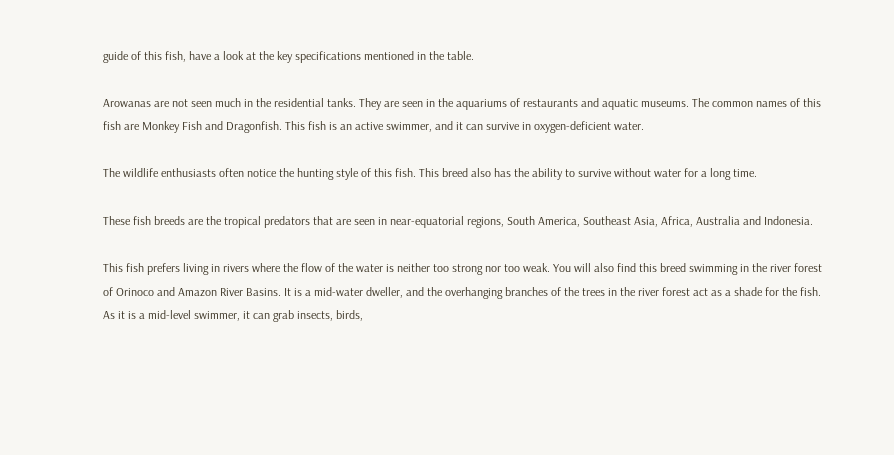guide of this fish, have a look at the key specifications mentioned in the table.

Arowanas are not seen much in the residential tanks. They are seen in the aquariums of restaurants and aquatic museums. The common names of this fish are Monkey Fish and Dragonfish. This fish is an active swimmer, and it can survive in oxygen-deficient water.

The wildlife enthusiasts often notice the hunting style of this fish. This breed also has the ability to survive without water for a long time.

These fish breeds are the tropical predators that are seen in near-equatorial regions, South America, Southeast Asia, Africa, Australia and Indonesia.

This fish prefers living in rivers where the flow of the water is neither too strong nor too weak. You will also find this breed swimming in the river forest of Orinoco and Amazon River Basins. It is a mid-water dweller, and the overhanging branches of the trees in the river forest act as a shade for the fish. As it is a mid-level swimmer, it can grab insects, birds,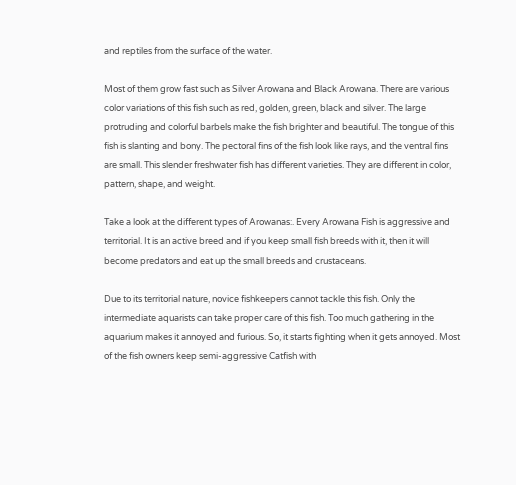and reptiles from the surface of the water.

Most of them grow fast such as Silver Arowana and Black Arowana. There are various color variations of this fish such as red, golden, green, black and silver. The large protruding and colorful barbels make the fish brighter and beautiful. The tongue of this fish is slanting and bony. The pectoral fins of the fish look like rays, and the ventral fins are small. This slender freshwater fish has different varieties. They are different in color, pattern, shape, and weight.

Take a look at the different types of Arowanas:. Every Arowana Fish is aggressive and territorial. It is an active breed and if you keep small fish breeds with it, then it will become predators and eat up the small breeds and crustaceans.

Due to its territorial nature, novice fishkeepers cannot tackle this fish. Only the intermediate aquarists can take proper care of this fish. Too much gathering in the aquarium makes it annoyed and furious. So, it starts fighting when it gets annoyed. Most of the fish owners keep semi-aggressive Catfish with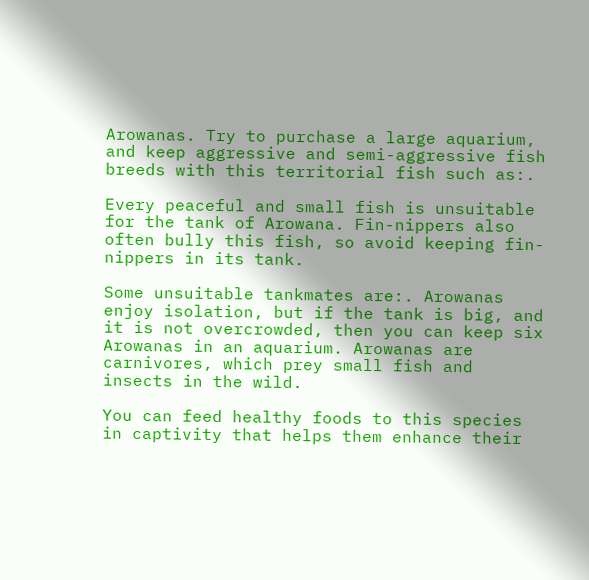Arowanas. Try to purchase a large aquarium, and keep aggressive and semi-aggressive fish breeds with this territorial fish such as:.

Every peaceful and small fish is unsuitable for the tank of Arowana. Fin-nippers also often bully this fish, so avoid keeping fin-nippers in its tank.

Some unsuitable tankmates are:. Arowanas enjoy isolation, but if the tank is big, and it is not overcrowded, then you can keep six Arowanas in an aquarium. Arowanas are carnivores, which prey small fish and insects in the wild.

You can feed healthy foods to this species in captivity that helps them enhance their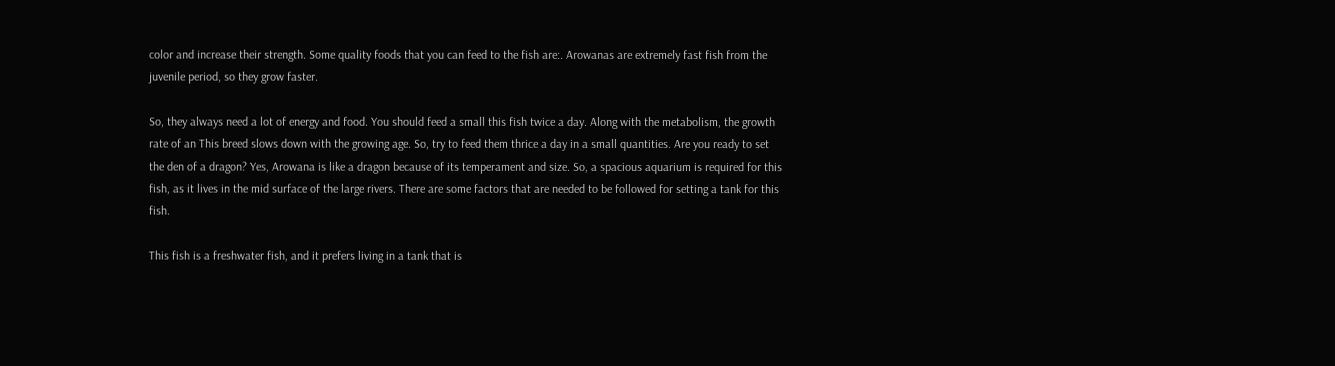color and increase their strength. Some quality foods that you can feed to the fish are:. Arowanas are extremely fast fish from the juvenile period, so they grow faster.

So, they always need a lot of energy and food. You should feed a small this fish twice a day. Along with the metabolism, the growth rate of an This breed slows down with the growing age. So, try to feed them thrice a day in a small quantities. Are you ready to set the den of a dragon? Yes, Arowana is like a dragon because of its temperament and size. So, a spacious aquarium is required for this fish, as it lives in the mid surface of the large rivers. There are some factors that are needed to be followed for setting a tank for this fish.

This fish is a freshwater fish, and it prefers living in a tank that is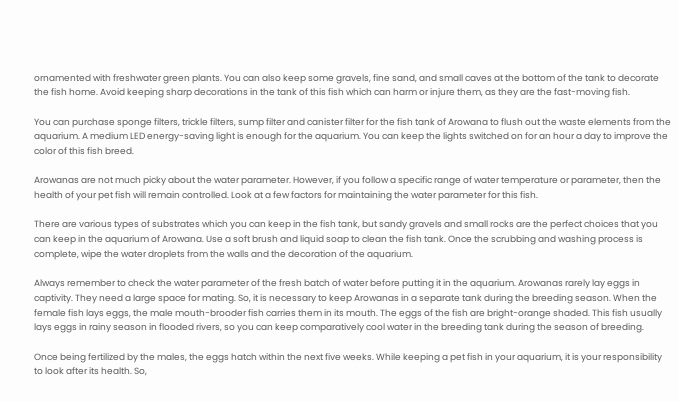ornamented with freshwater green plants. You can also keep some gravels, fine sand, and small caves at the bottom of the tank to decorate the fish home. Avoid keeping sharp decorations in the tank of this fish which can harm or injure them, as they are the fast-moving fish.

You can purchase sponge filters, trickle filters, sump filter and canister filter for the fish tank of Arowana to flush out the waste elements from the aquarium. A medium LED energy-saving light is enough for the aquarium. You can keep the lights switched on for an hour a day to improve the color of this fish breed.

Arowanas are not much picky about the water parameter. However, if you follow a specific range of water temperature or parameter, then the health of your pet fish will remain controlled. Look at a few factors for maintaining the water parameter for this fish.

There are various types of substrates which you can keep in the fish tank, but sandy gravels and small rocks are the perfect choices that you can keep in the aquarium of Arowana. Use a soft brush and liquid soap to clean the fish tank. Once the scrubbing and washing process is complete, wipe the water droplets from the walls and the decoration of the aquarium.

Always remember to check the water parameter of the fresh batch of water before putting it in the aquarium. Arowanas rarely lay eggs in captivity. They need a large space for mating. So, it is necessary to keep Arowanas in a separate tank during the breeding season. When the female fish lays eggs, the male mouth-brooder fish carries them in its mouth. The eggs of the fish are bright-orange shaded. This fish usually lays eggs in rainy season in flooded rivers, so you can keep comparatively cool water in the breeding tank during the season of breeding.

Once being fertilized by the males, the eggs hatch within the next five weeks. While keeping a pet fish in your aquarium, it is your responsibility to look after its health. So,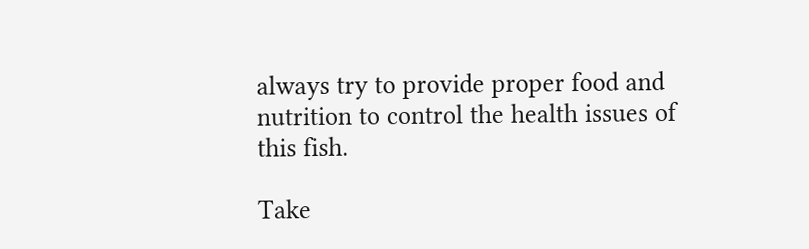always try to provide proper food and nutrition to control the health issues of this fish.

Take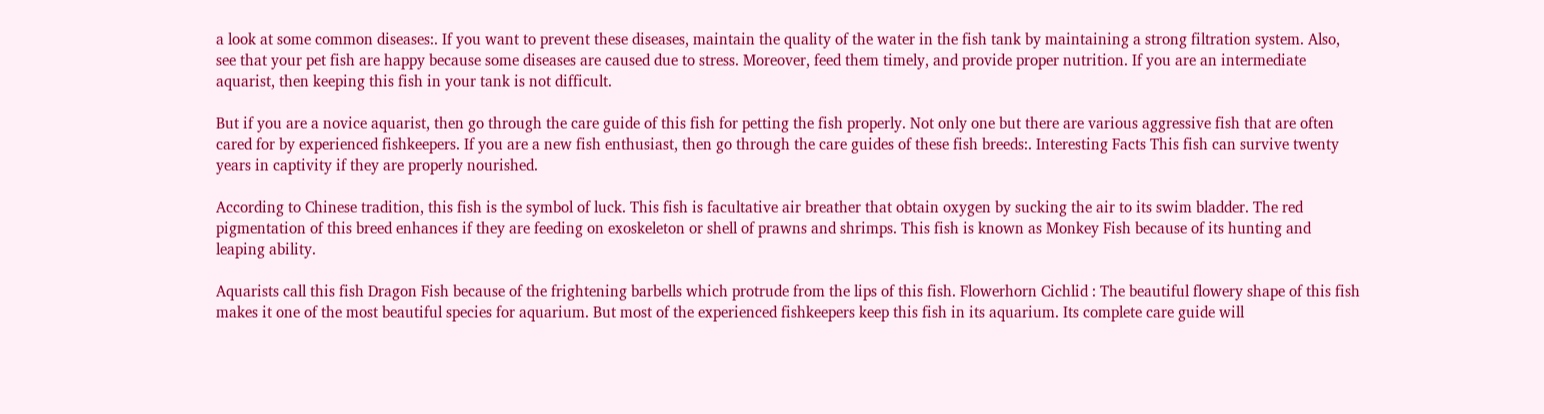a look at some common diseases:. If you want to prevent these diseases, maintain the quality of the water in the fish tank by maintaining a strong filtration system. Also, see that your pet fish are happy because some diseases are caused due to stress. Moreover, feed them timely, and provide proper nutrition. If you are an intermediate aquarist, then keeping this fish in your tank is not difficult.

But if you are a novice aquarist, then go through the care guide of this fish for petting the fish properly. Not only one but there are various aggressive fish that are often cared for by experienced fishkeepers. If you are a new fish enthusiast, then go through the care guides of these fish breeds:. Interesting Facts This fish can survive twenty years in captivity if they are properly nourished.

According to Chinese tradition, this fish is the symbol of luck. This fish is facultative air breather that obtain oxygen by sucking the air to its swim bladder. The red pigmentation of this breed enhances if they are feeding on exoskeleton or shell of prawns and shrimps. This fish is known as Monkey Fish because of its hunting and leaping ability.

Aquarists call this fish Dragon Fish because of the frightening barbells which protrude from the lips of this fish. Flowerhorn Cichlid : The beautiful flowery shape of this fish makes it one of the most beautiful species for aquarium. But most of the experienced fishkeepers keep this fish in its aquarium. Its complete care guide will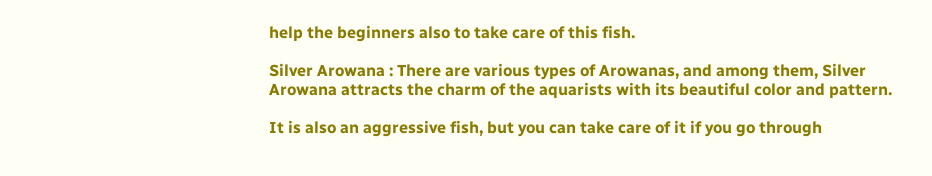help the beginners also to take care of this fish.

Silver Arowana : There are various types of Arowanas, and among them, Silver Arowana attracts the charm of the aquarists with its beautiful color and pattern.

It is also an aggressive fish, but you can take care of it if you go through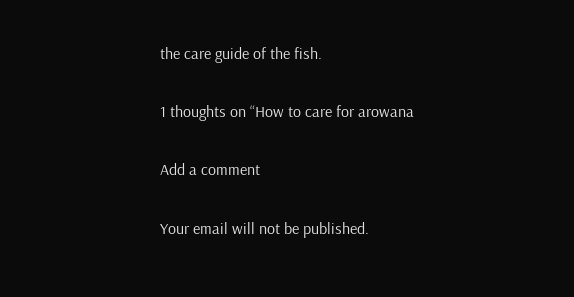the care guide of the fish.

1 thoughts on “How to care for arowana

Add a comment

Your email will not be published.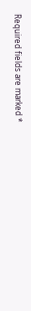Required fields are marked *